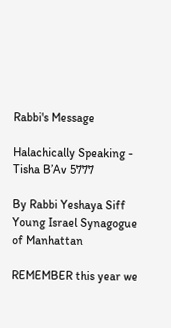Rabbi's Message

Halachically Speaking - Tisha B’Av 5777

By Rabbi Yeshaya Siff
Young Israel Synagogue of Manhattan

REMEMBER this year we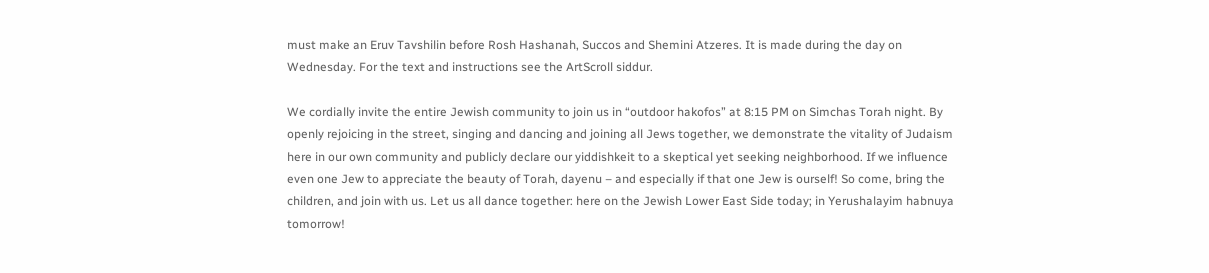must make an Eruv Tavshilin before Rosh Hashanah, Succos and Shemini Atzeres. It is made during the day on Wednesday. For the text and instructions see the ArtScroll siddur.

We cordially invite the entire Jewish community to join us in “outdoor hakofos” at 8:15 PM on Simchas Torah night. By openly rejoicing in the street, singing and dancing and joining all Jews together, we demonstrate the vitality of Judaism here in our own community and publicly declare our yiddishkeit to a skeptical yet seeking neighborhood. If we influence even one Jew to appreciate the beauty of Torah, dayenu – and especially if that one Jew is ourself! So come, bring the children, and join with us. Let us all dance together: here on the Jewish Lower East Side today; in Yerushalayim habnuya tomorrow!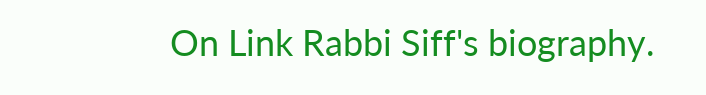On Link Rabbi Siff's biography.